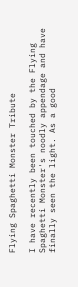Flying Spaghetti Monster Tribute

I have recently been touched by the Flying Spaghetti Monster's noodly appendage and have finally seen the light. As a good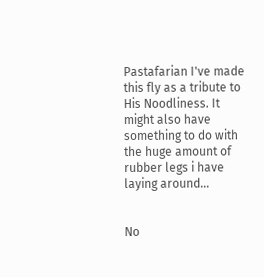Pastafarian I've made this fly as a tribute to His Noodliness. It might also have something to do with the huge amount of rubber legs i have laying around...


No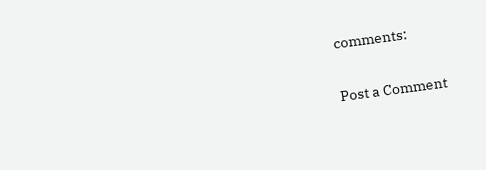comments:

Post a Comment